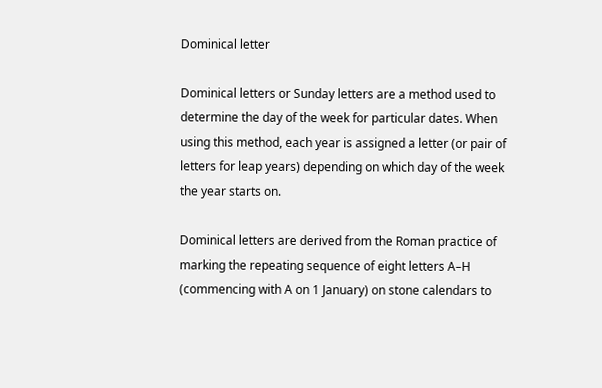Dominical letter

Dominical letters or Sunday letters are a method used to determine the day of the week for particular dates. When using this method, each year is assigned a letter (or pair of letters for leap years) depending on which day of the week the year starts on.

Dominical letters are derived from the Roman practice of marking the repeating sequence of eight letters A–H (commencing with A on 1 January) on stone calendars to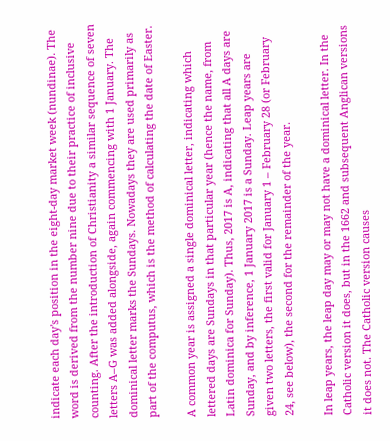indicate each day's position in the eight-day market week (nundinae). The word is derived from the number nine due to their practice of inclusive counting. After the introduction of Christianity a similar sequence of seven letters A–G was added alongside, again commencing with 1 January. The dominical letter marks the Sundays. Nowadays they are used primarily as part of the computus, which is the method of calculating the date of Easter.

A common year is assigned a single dominical letter, indicating which lettered days are Sundays in that particular year (hence the name, from Latin dominica for Sunday). Thus, 2017 is A, indicating that all A days are Sunday, and by inference, 1 January 2017 is a Sunday. Leap years are given two letters, the first valid for January 1 – February 28 (or February 24, see below), the second for the remainder of the year.

In leap years, the leap day may or may not have a dominical letter. In the Catholic version it does, but in the 1662 and subsequent Anglican versions it does not. The Catholic version causes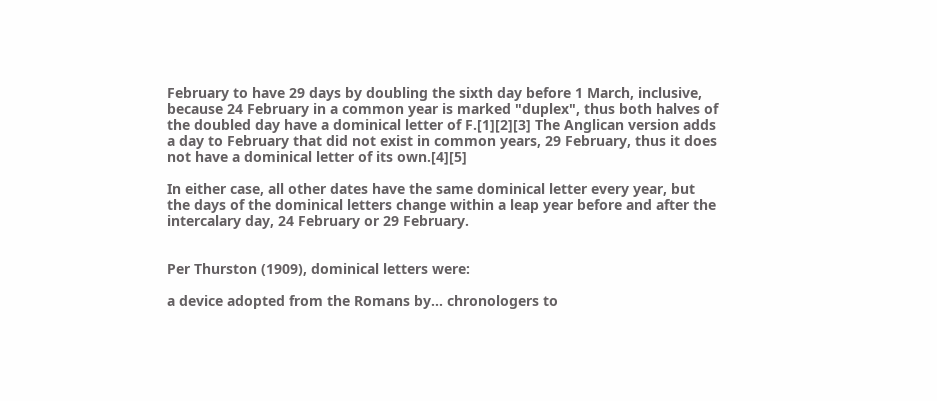February to have 29 days by doubling the sixth day before 1 March, inclusive, because 24 February in a common year is marked "duplex", thus both halves of the doubled day have a dominical letter of F.[1][2][3] The Anglican version adds a day to February that did not exist in common years, 29 February, thus it does not have a dominical letter of its own.[4][5]

In either case, all other dates have the same dominical letter every year, but the days of the dominical letters change within a leap year before and after the intercalary day, 24 February or 29 February.


Per Thurston (1909), dominical letters were:

a device adopted from the Romans by... chronologers to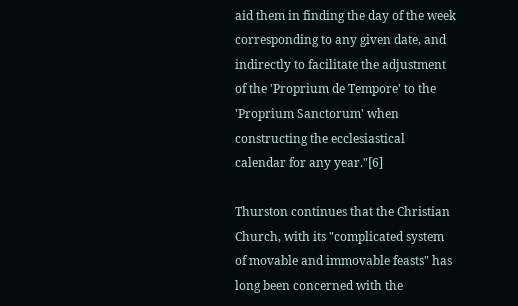aid them in finding the day of the week corresponding to any given date, and indirectly to facilitate the adjustment of the 'Proprium de Tempore' to the 'Proprium Sanctorum' when constructing the ecclesiastical calendar for any year."[6]

Thurston continues that the Christian Church, with its "complicated system of movable and immovable feasts" has long been concerned with the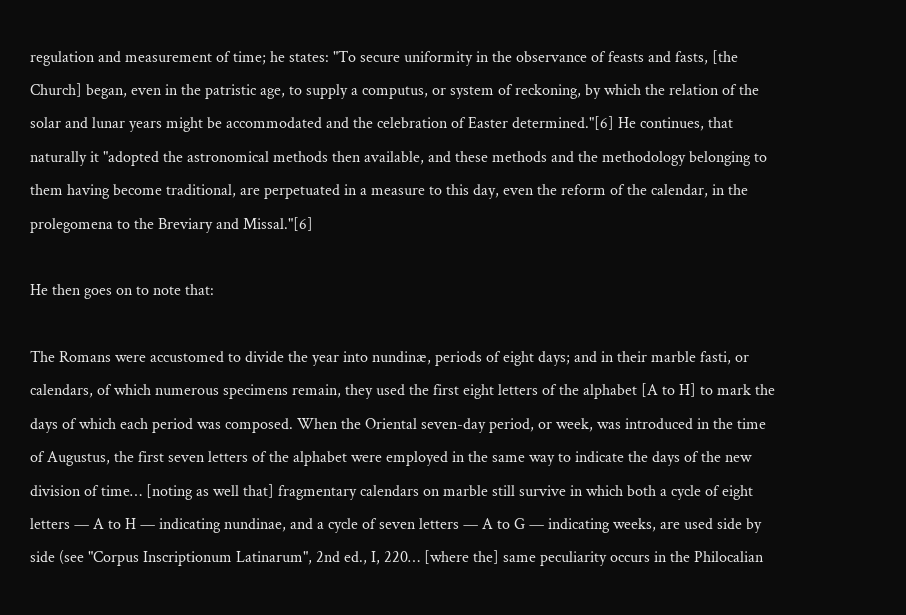regulation and measurement of time; he states: "To secure uniformity in the observance of feasts and fasts, [the Church] began, even in the patristic age, to supply a computus, or system of reckoning, by which the relation of the solar and lunar years might be accommodated and the celebration of Easter determined."[6] He continues, that naturally it "adopted the astronomical methods then available, and these methods and the methodology belonging to them having become traditional, are perpetuated in a measure to this day, even the reform of the calendar, in the prolegomena to the Breviary and Missal."[6]

He then goes on to note that:

The Romans were accustomed to divide the year into nundinæ, periods of eight days; and in their marble fasti, or calendars, of which numerous specimens remain, they used the first eight letters of the alphabet [A to H] to mark the days of which each period was composed. When the Oriental seven-day period, or week, was introduced in the time of Augustus, the first seven letters of the alphabet were employed in the same way to indicate the days of the new division of time… [noting as well that] fragmentary calendars on marble still survive in which both a cycle of eight letters — A to H — indicating nundinae, and a cycle of seven letters — A to G — indicating weeks, are used side by side (see "Corpus Inscriptionum Latinarum", 2nd ed., I, 220… [where the] same peculiarity occurs in the Philocalian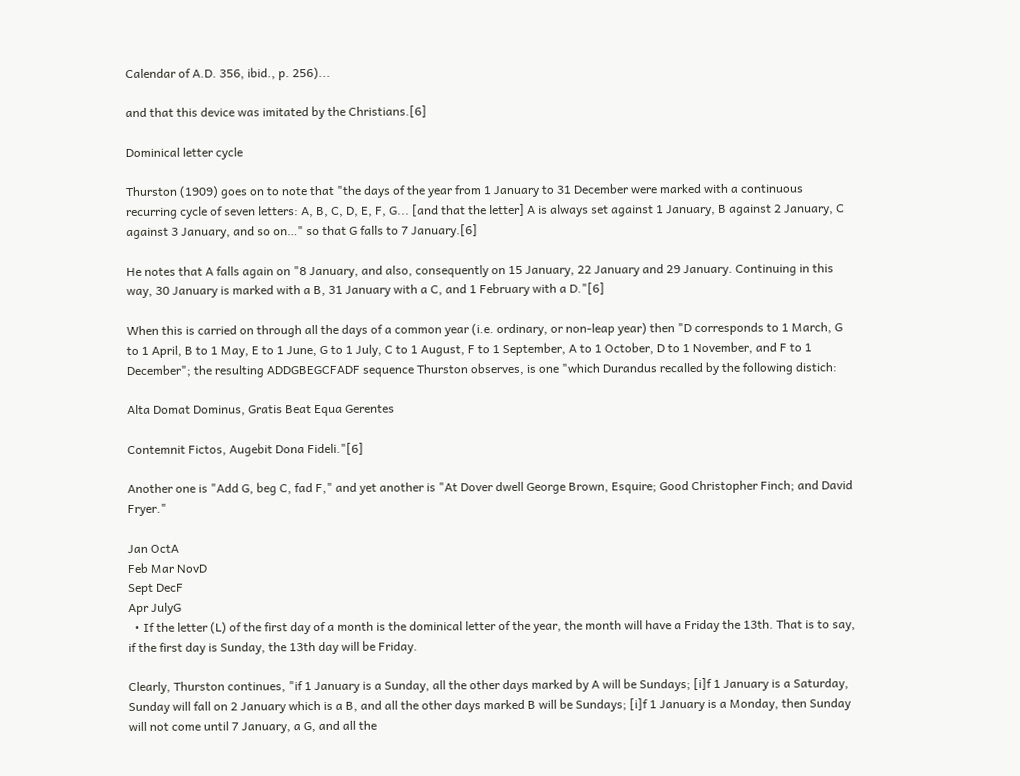Calendar of A.D. 356, ibid., p. 256)...

and that this device was imitated by the Christians.[6]

Dominical letter cycle

Thurston (1909) goes on to note that "the days of the year from 1 January to 31 December were marked with a continuous recurring cycle of seven letters: A, B, C, D, E, F, G... [and that the letter] A is always set against 1 January, B against 2 January, C against 3 January, and so on…" so that G falls to 7 January.[6]

He notes that A falls again on "8 January, and also, consequently on 15 January, 22 January and 29 January. Continuing in this way, 30 January is marked with a B, 31 January with a C, and 1 February with a D."[6]

When this is carried on through all the days of a common year (i.e. ordinary, or non-leap year) then "D corresponds to 1 March, G to 1 April, B to 1 May, E to 1 June, G to 1 July, C to 1 August, F to 1 September, A to 1 October, D to 1 November, and F to 1 December"; the resulting ADDGBEGCFADF sequence Thurston observes, is one "which Durandus recalled by the following distich:

Alta Domat Dominus, Gratis Beat Equa Gerentes

Contemnit Fictos, Augebit Dona Fideli."[6]

Another one is "Add G, beg C, fad F," and yet another is "At Dover dwell George Brown, Esquire; Good Christopher Finch; and David Fryer."

Jan OctA
Feb Mar NovD
Sept DecF
Apr JulyG
  • If the letter (L) of the first day of a month is the dominical letter of the year, the month will have a Friday the 13th. That is to say, if the first day is Sunday, the 13th day will be Friday.

Clearly, Thurston continues, "if 1 January is a Sunday, all the other days marked by A will be Sundays; [i]f 1 January is a Saturday, Sunday will fall on 2 January which is a B, and all the other days marked B will be Sundays; [i]f 1 January is a Monday, then Sunday will not come until 7 January, a G, and all the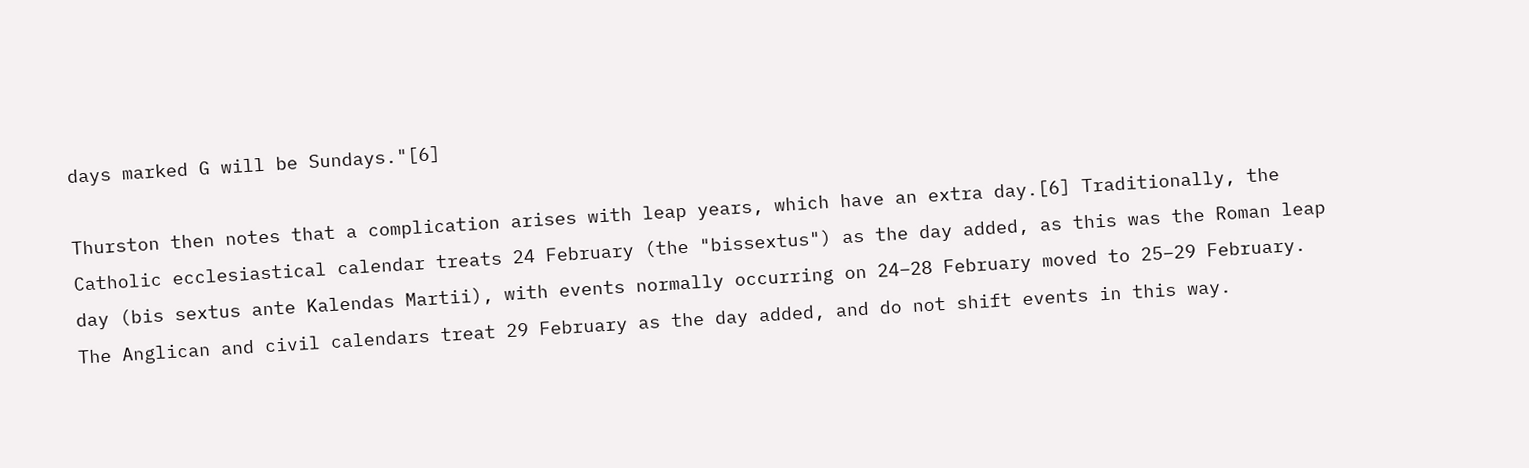days marked G will be Sundays."[6]

Thurston then notes that a complication arises with leap years, which have an extra day.[6] Traditionally, the Catholic ecclesiastical calendar treats 24 February (the "bissextus") as the day added, as this was the Roman leap day (bis sextus ante Kalendas Martii), with events normally occurring on 24–28 February moved to 25–29 February. The Anglican and civil calendars treat 29 February as the day added, and do not shift events in this way.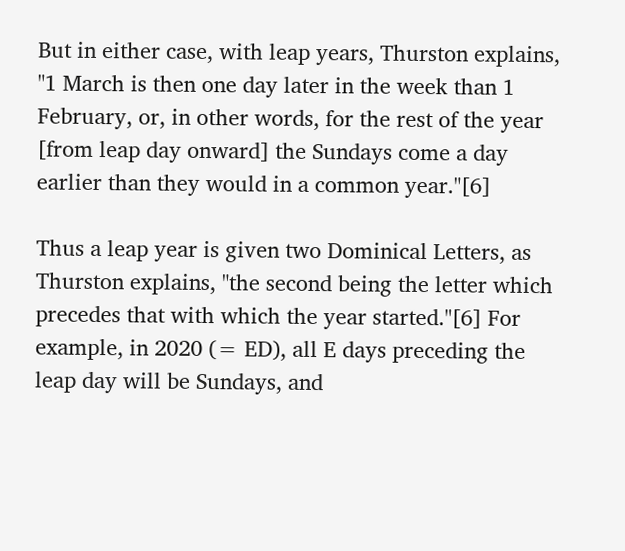But in either case, with leap years, Thurston explains, "1 March is then one day later in the week than 1 February, or, in other words, for the rest of the year [from leap day onward] the Sundays come a day earlier than they would in a common year."[6]

Thus a leap year is given two Dominical Letters, as Thurston explains, "the second being the letter which precedes that with which the year started."[6] For example, in 2020 (= ED), all E days preceding the leap day will be Sundays, and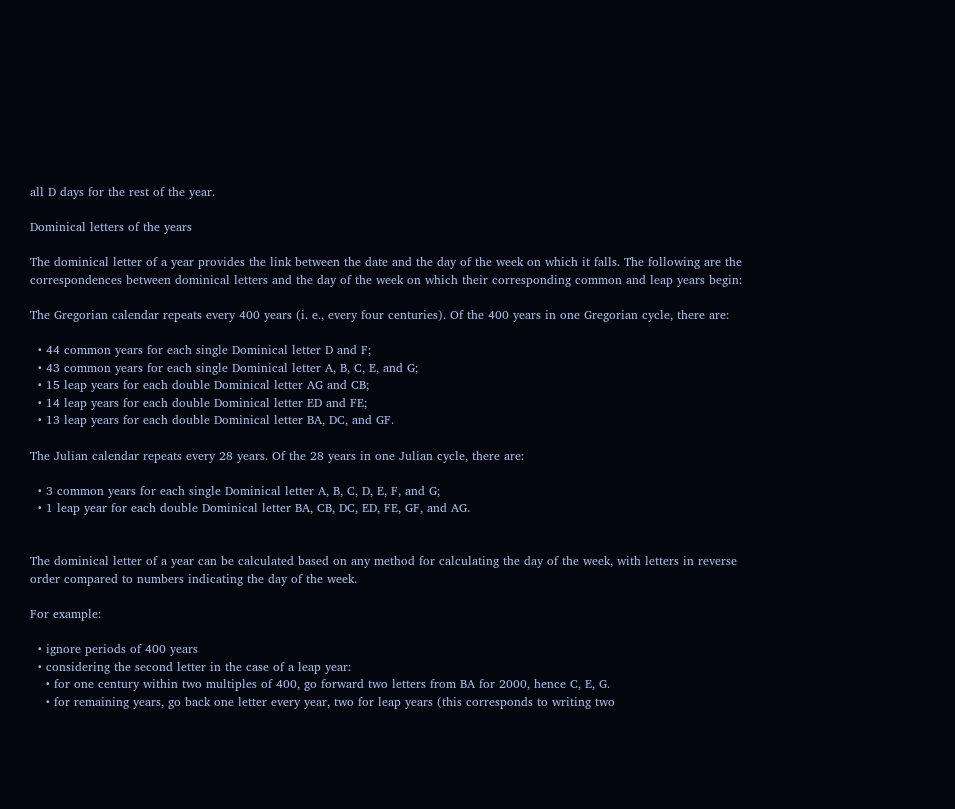all D days for the rest of the year.

Dominical letters of the years

The dominical letter of a year provides the link between the date and the day of the week on which it falls. The following are the correspondences between dominical letters and the day of the week on which their corresponding common and leap years begin:

The Gregorian calendar repeats every 400 years (i. e., every four centuries). Of the 400 years in one Gregorian cycle, there are:

  • 44 common years for each single Dominical letter D and F;
  • 43 common years for each single Dominical letter A, B, C, E, and G;
  • 15 leap years for each double Dominical letter AG and CB;
  • 14 leap years for each double Dominical letter ED and FE;
  • 13 leap years for each double Dominical letter BA, DC, and GF.

The Julian calendar repeats every 28 years. Of the 28 years in one Julian cycle, there are:

  • 3 common years for each single Dominical letter A, B, C, D, E, F, and G;
  • 1 leap year for each double Dominical letter BA, CB, DC, ED, FE, GF, and AG.


The dominical letter of a year can be calculated based on any method for calculating the day of the week, with letters in reverse order compared to numbers indicating the day of the week.

For example:

  • ignore periods of 400 years
  • considering the second letter in the case of a leap year:
    • for one century within two multiples of 400, go forward two letters from BA for 2000, hence C, E, G.
    • for remaining years, go back one letter every year, two for leap years (this corresponds to writing two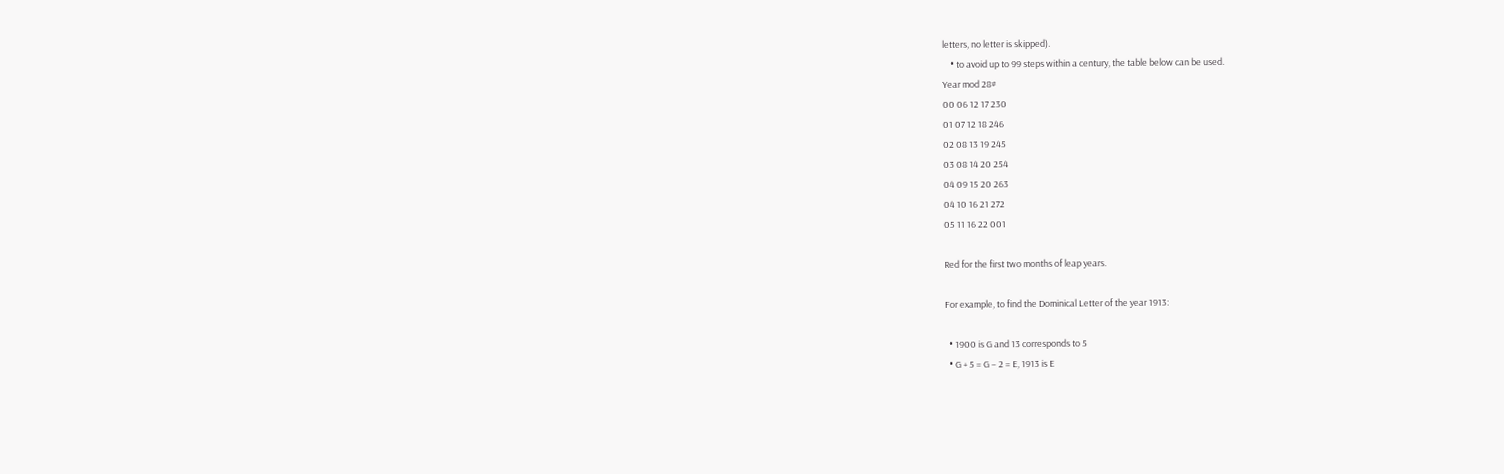letters, no letter is skipped).
    • to avoid up to 99 steps within a century, the table below can be used.
Year mod 28#
00 06 12 17 230
01 07 12 18 246
02 08 13 19 245
03 08 14 20 254
04 09 15 20 263
04 10 16 21 272
05 11 16 22 001

Red for the first two months of leap years.

For example, to find the Dominical Letter of the year 1913:

  • 1900 is G and 13 corresponds to 5
  • G + 5 = G − 2 = E, 1913 is E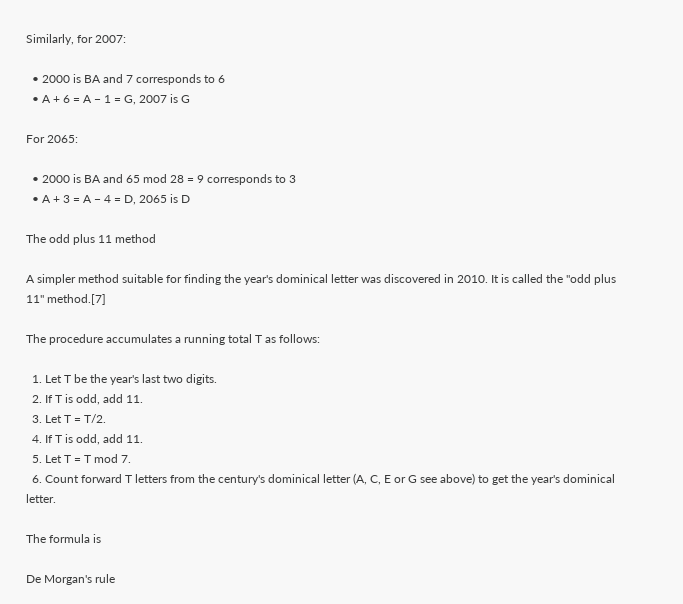Similarly, for 2007:

  • 2000 is BA and 7 corresponds to 6
  • A + 6 = A − 1 = G, 2007 is G

For 2065:

  • 2000 is BA and 65 mod 28 = 9 corresponds to 3
  • A + 3 = A − 4 = D, 2065 is D

The odd plus 11 method

A simpler method suitable for finding the year's dominical letter was discovered in 2010. It is called the "odd plus 11" method.[7]

The procedure accumulates a running total T as follows:

  1. Let T be the year's last two digits.
  2. If T is odd, add 11.
  3. Let T = T/2.
  4. If T is odd, add 11.
  5. Let T = T mod 7.
  6. Count forward T letters from the century's dominical letter (A, C, E or G see above) to get the year's dominical letter.

The formula is

De Morgan's rule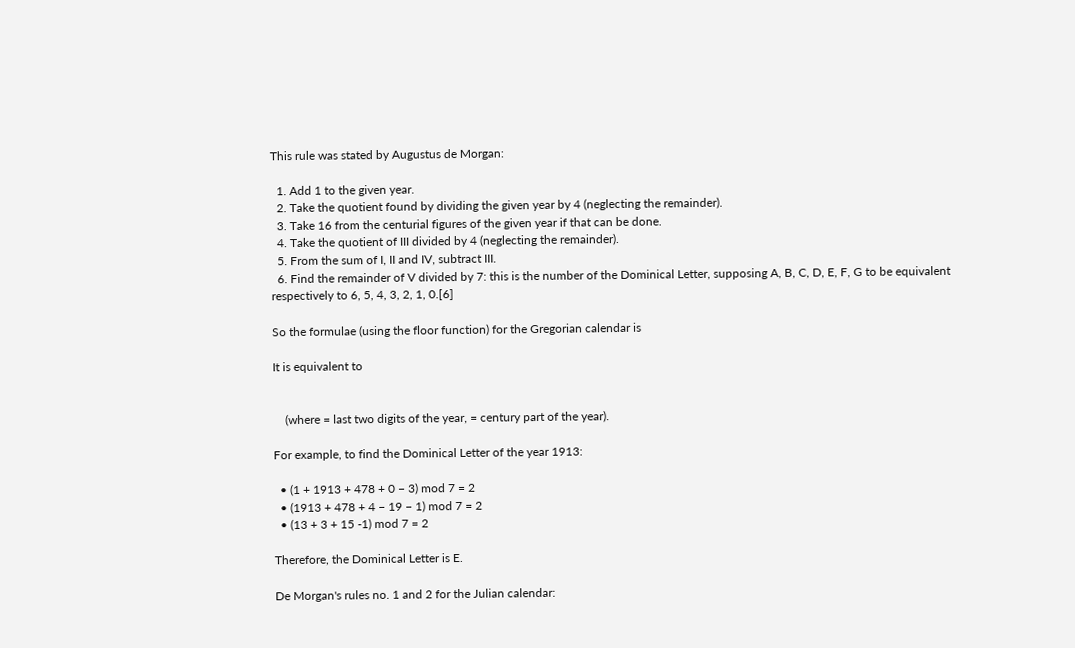This rule was stated by Augustus de Morgan:

  1. Add 1 to the given year.
  2. Take the quotient found by dividing the given year by 4 (neglecting the remainder).
  3. Take 16 from the centurial figures of the given year if that can be done.
  4. Take the quotient of III divided by 4 (neglecting the remainder).
  5. From the sum of I, II and IV, subtract III.
  6. Find the remainder of V divided by 7: this is the number of the Dominical Letter, supposing A, B, C, D, E, F, G to be equivalent respectively to 6, 5, 4, 3, 2, 1, 0.[6]

So the formulae (using the floor function) for the Gregorian calendar is

It is equivalent to


    (where = last two digits of the year, = century part of the year).

For example, to find the Dominical Letter of the year 1913:

  • (1 + 1913 + 478 + 0 − 3) mod 7 = 2
  • (1913 + 478 + 4 − 19 − 1) mod 7 = 2
  • (13 + 3 + 15 -1) mod 7 = 2

Therefore, the Dominical Letter is E.

De Morgan's rules no. 1 and 2 for the Julian calendar: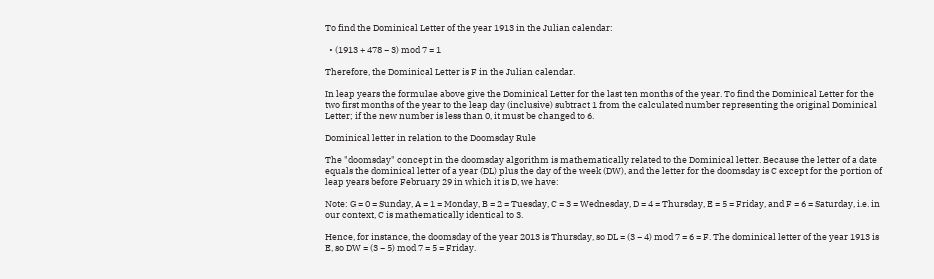To find the Dominical Letter of the year 1913 in the Julian calendar:

  • (1913 + 478 − 3) mod 7 = 1

Therefore, the Dominical Letter is F in the Julian calendar.

In leap years the formulae above give the Dominical Letter for the last ten months of the year. To find the Dominical Letter for the two first months of the year to the leap day (inclusive) subtract 1 from the calculated number representing the original Dominical Letter; if the new number is less than 0, it must be changed to 6.

Dominical letter in relation to the Doomsday Rule

The "doomsday" concept in the doomsday algorithm is mathematically related to the Dominical letter. Because the letter of a date equals the dominical letter of a year (DL) plus the day of the week (DW), and the letter for the doomsday is C except for the portion of leap years before February 29 in which it is D, we have:

Note: G = 0 = Sunday, A = 1 = Monday, B = 2 = Tuesday, C = 3 = Wednesday, D = 4 = Thursday, E = 5 = Friday, and F = 6 = Saturday, i.e. in our context, C is mathematically identical to 3.

Hence, for instance, the doomsday of the year 2013 is Thursday, so DL = (3 − 4) mod 7 = 6 = F. The dominical letter of the year 1913 is E, so DW = (3 − 5) mod 7 = 5 = Friday.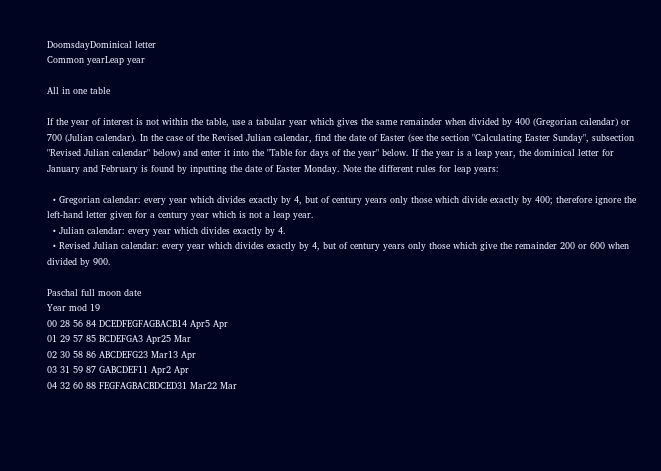DoomsdayDominical letter
Common yearLeap year

All in one table

If the year of interest is not within the table, use a tabular year which gives the same remainder when divided by 400 (Gregorian calendar) or 700 (Julian calendar). In the case of the Revised Julian calendar, find the date of Easter (see the section "Calculating Easter Sunday", subsection "Revised Julian calendar" below) and enter it into the "Table for days of the year" below. If the year is a leap year, the dominical letter for January and February is found by inputting the date of Easter Monday. Note the different rules for leap years:

  • Gregorian calendar: every year which divides exactly by 4, but of century years only those which divide exactly by 400; therefore ignore the left-hand letter given for a century year which is not a leap year.
  • Julian calendar: every year which divides exactly by 4.
  • Revised Julian calendar: every year which divides exactly by 4, but of century years only those which give the remainder 200 or 600 when divided by 900.

Paschal full moon date
Year mod 19
00 28 56 84 DCEDFEGFAGBACB14 Apr5 Apr
01 29 57 85 BCDEFGA3 Apr25 Mar
02 30 58 86 ABCDEFG23 Mar13 Apr
03 31 59 87 GABCDEF11 Apr2 Apr
04 32 60 88 FEGFAGBACBDCED31 Mar22 Mar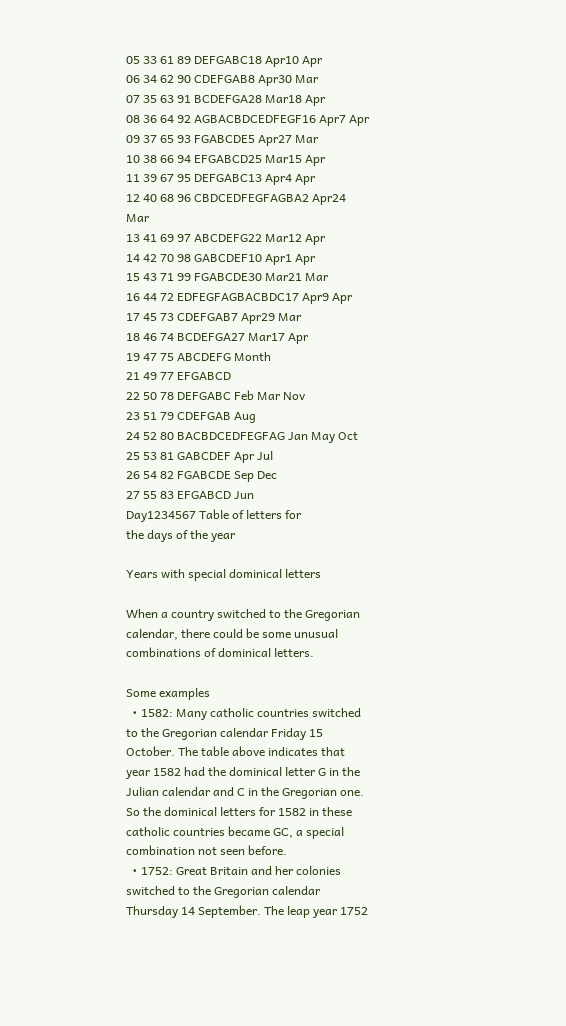05 33 61 89 DEFGABC18 Apr10 Apr
06 34 62 90 CDEFGAB8 Apr30 Mar
07 35 63 91 BCDEFGA28 Mar18 Apr
08 36 64 92 AGBACBDCEDFEGF16 Apr7 Apr
09 37 65 93 FGABCDE5 Apr27 Mar
10 38 66 94 EFGABCD25 Mar15 Apr
11 39 67 95 DEFGABC13 Apr4 Apr
12 40 68 96 CBDCEDFEGFAGBA2 Apr24 Mar
13 41 69 97 ABCDEFG22 Mar12 Apr
14 42 70 98 GABCDEF10 Apr1 Apr
15 43 71 99 FGABCDE30 Mar21 Mar
16 44 72 EDFEGFAGBACBDC17 Apr9 Apr
17 45 73 CDEFGAB7 Apr29 Mar
18 46 74 BCDEFGA27 Mar17 Apr
19 47 75 ABCDEFG Month
21 49 77 EFGABCD
22 50 78 DEFGABC Feb Mar Nov
23 51 79 CDEFGAB Aug
24 52 80 BACBDCEDFEGFAG Jan May Oct
25 53 81 GABCDEF Apr Jul
26 54 82 FGABCDE Sep Dec
27 55 83 EFGABCD Jun
Day1234567 Table of letters for
the days of the year

Years with special dominical letters

When a country switched to the Gregorian calendar, there could be some unusual combinations of dominical letters.

Some examples
  • 1582: Many catholic countries switched to the Gregorian calendar Friday 15 October. The table above indicates that year 1582 had the dominical letter G in the Julian calendar and C in the Gregorian one. So the dominical letters for 1582 in these catholic countries became GC, a special combination not seen before.
  • 1752: Great Britain and her colonies switched to the Gregorian calendar Thursday 14 September. The leap year 1752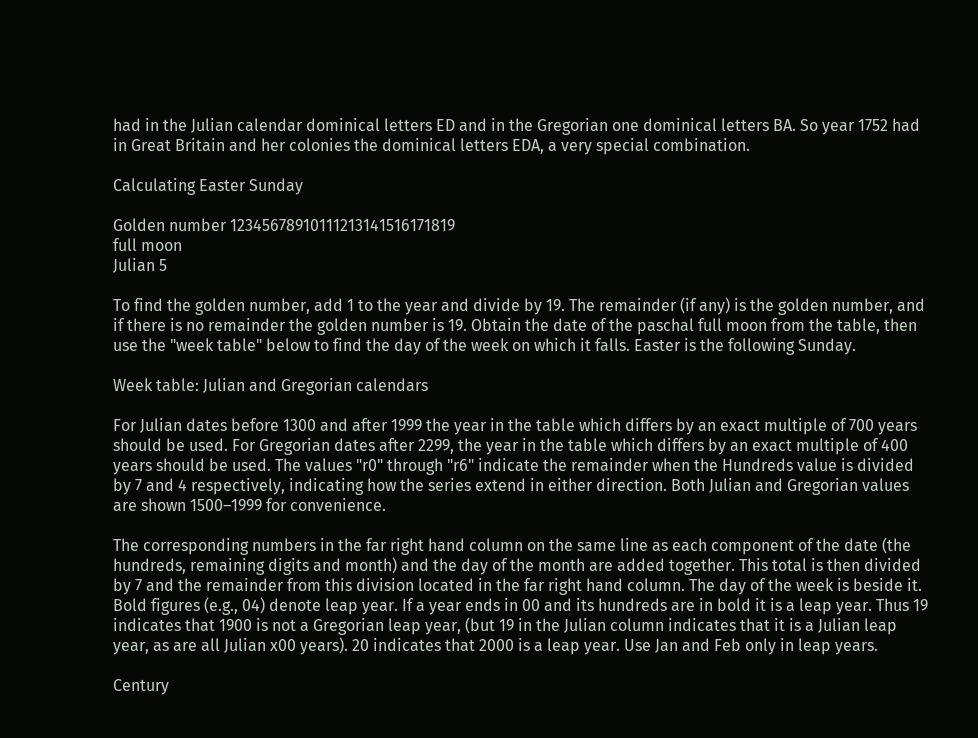had in the Julian calendar dominical letters ED and in the Gregorian one dominical letters BA. So year 1752 had in Great Britain and her colonies the dominical letters EDA, a very special combination.

Calculating Easter Sunday

Golden number 12345678910111213141516171819
full moon
Julian 5

To find the golden number, add 1 to the year and divide by 19. The remainder (if any) is the golden number, and if there is no remainder the golden number is 19. Obtain the date of the paschal full moon from the table, then use the "week table" below to find the day of the week on which it falls. Easter is the following Sunday.

Week table: Julian and Gregorian calendars

For Julian dates before 1300 and after 1999 the year in the table which differs by an exact multiple of 700 years should be used. For Gregorian dates after 2299, the year in the table which differs by an exact multiple of 400 years should be used. The values "r0" through "r6" indicate the remainder when the Hundreds value is divided by 7 and 4 respectively, indicating how the series extend in either direction. Both Julian and Gregorian values are shown 1500–1999 for convenience.

The corresponding numbers in the far right hand column on the same line as each component of the date (the hundreds, remaining digits and month) and the day of the month are added together. This total is then divided by 7 and the remainder from this division located in the far right hand column. The day of the week is beside it. Bold figures (e.g., 04) denote leap year. If a year ends in 00 and its hundreds are in bold it is a leap year. Thus 19 indicates that 1900 is not a Gregorian leap year, (but 19 in the Julian column indicates that it is a Julian leap year, as are all Julian x00 years). 20 indicates that 2000 is a leap year. Use Jan and Feb only in leap years.

Century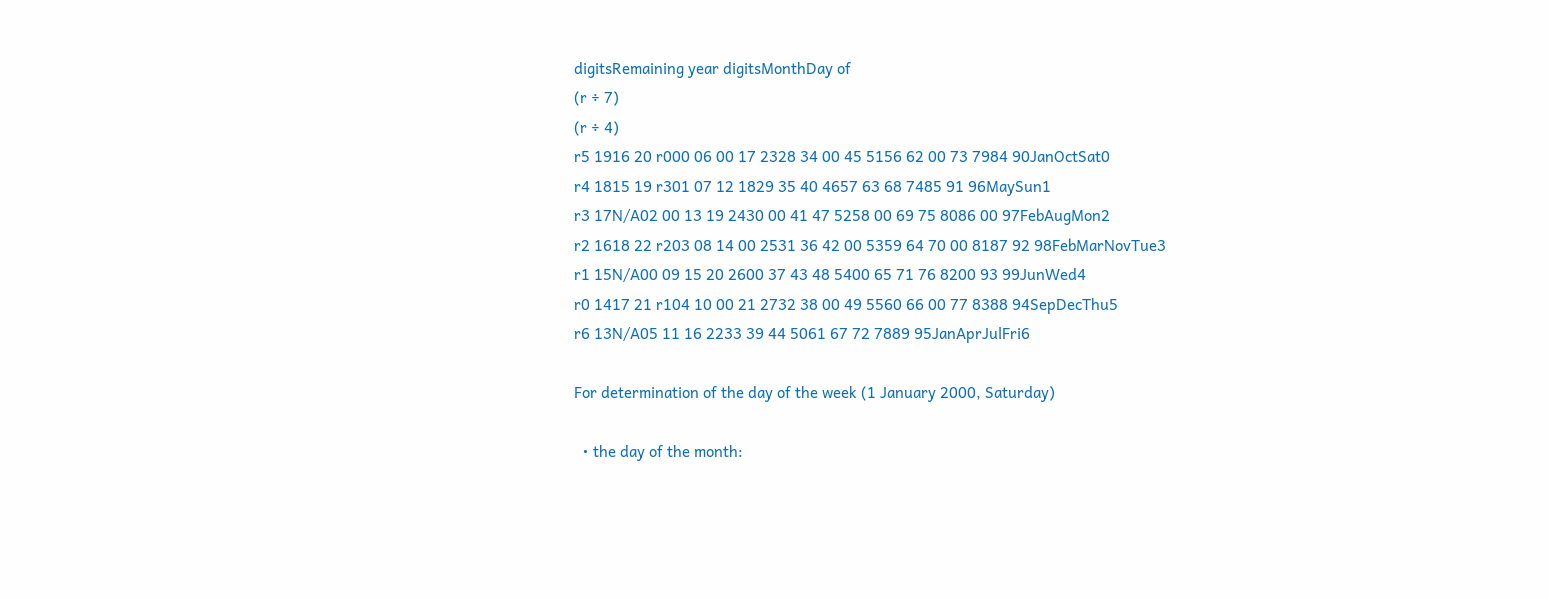digitsRemaining year digitsMonthDay of
(r ÷ 7)
(r ÷ 4)
r5 1916 20 r000 06 00 17 2328 34 00 45 5156 62 00 73 7984 90JanOctSat0
r4 1815 19 r301 07 12 1829 35 40 4657 63 68 7485 91 96MaySun1
r3 17N/A02 00 13 19 2430 00 41 47 5258 00 69 75 8086 00 97FebAugMon2
r2 1618 22 r203 08 14 00 2531 36 42 00 5359 64 70 00 8187 92 98FebMarNovTue3
r1 15N/A00 09 15 20 2600 37 43 48 5400 65 71 76 8200 93 99JunWed4
r0 1417 21 r104 10 00 21 2732 38 00 49 5560 66 00 77 8388 94SepDecThu5
r6 13N/A05 11 16 2233 39 44 5061 67 72 7889 95JanAprJulFri6

For determination of the day of the week (1 January 2000, Saturday)

  • the day of the month: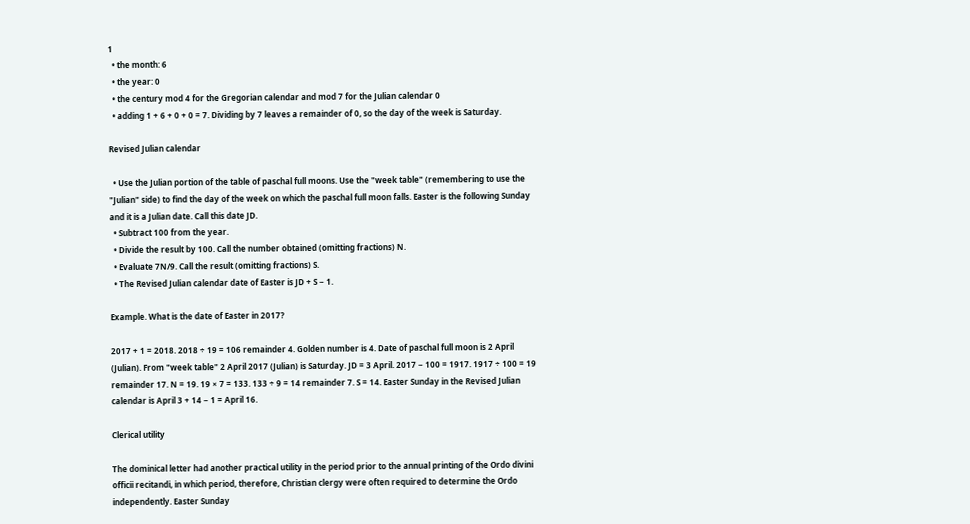1
  • the month: 6
  • the year: 0
  • the century mod 4 for the Gregorian calendar and mod 7 for the Julian calendar 0
  • adding 1 + 6 + 0 + 0 = 7. Dividing by 7 leaves a remainder of 0, so the day of the week is Saturday.

Revised Julian calendar

  • Use the Julian portion of the table of paschal full moons. Use the "week table" (remembering to use the "Julian" side) to find the day of the week on which the paschal full moon falls. Easter is the following Sunday and it is a Julian date. Call this date JD.
  • Subtract 100 from the year.
  • Divide the result by 100. Call the number obtained (omitting fractions) N.
  • Evaluate 7N/9. Call the result (omitting fractions) S.
  • The Revised Julian calendar date of Easter is JD + S − 1.

Example. What is the date of Easter in 2017?

2017 + 1 = 2018. 2018 ÷ 19 = 106 remainder 4. Golden number is 4. Date of paschal full moon is 2 April (Julian). From "week table" 2 April 2017 (Julian) is Saturday. JD = 3 April. 2017 − 100 = 1917. 1917 ÷ 100 = 19 remainder 17. N = 19. 19 × 7 = 133. 133 ÷ 9 = 14 remainder 7. S = 14. Easter Sunday in the Revised Julian calendar is April 3 + 14 − 1 = April 16.

Clerical utility

The dominical letter had another practical utility in the period prior to the annual printing of the Ordo divini officii recitandi, in which period, therefore, Christian clergy were often required to determine the Ordo independently. Easter Sunday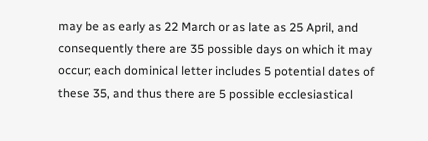may be as early as 22 March or as late as 25 April, and consequently there are 35 possible days on which it may occur; each dominical letter includes 5 potential dates of these 35, and thus there are 5 possible ecclesiastical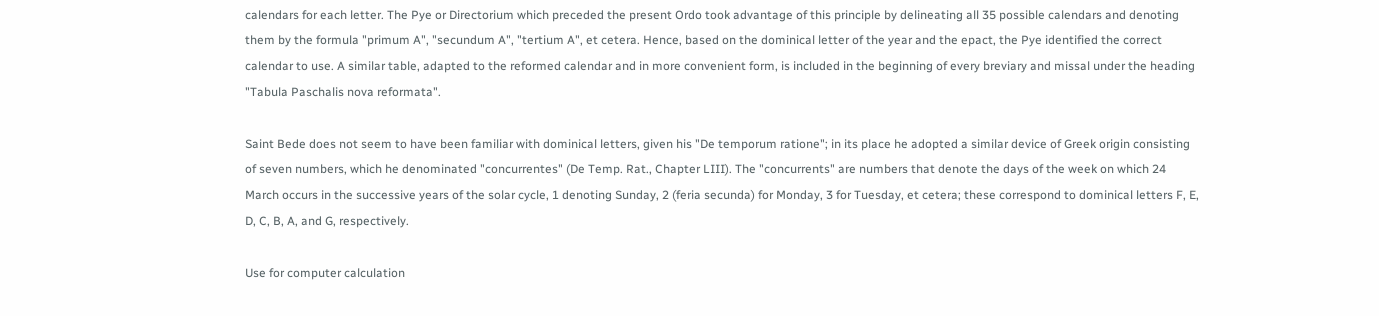calendars for each letter. The Pye or Directorium which preceded the present Ordo took advantage of this principle by delineating all 35 possible calendars and denoting them by the formula "primum A", "secundum A", "tertium A", et cetera. Hence, based on the dominical letter of the year and the epact, the Pye identified the correct calendar to use. A similar table, adapted to the reformed calendar and in more convenient form, is included in the beginning of every breviary and missal under the heading "Tabula Paschalis nova reformata".

Saint Bede does not seem to have been familiar with dominical letters, given his "De temporum ratione"; in its place he adopted a similar device of Greek origin consisting of seven numbers, which he denominated "concurrentes" (De Temp. Rat., Chapter LIII). The "concurrents" are numbers that denote the days of the week on which 24 March occurs in the successive years of the solar cycle, 1 denoting Sunday, 2 (feria secunda) for Monday, 3 for Tuesday, et cetera; these correspond to dominical letters F, E, D, C, B, A, and G, respectively.

Use for computer calculation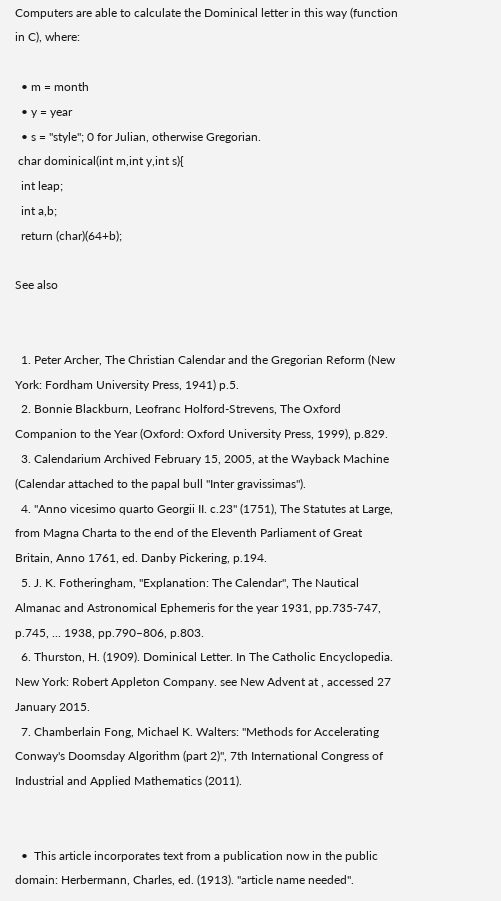Computers are able to calculate the Dominical letter in this way (function in C), where:

  • m = month
  • y = year
  • s = "style"; 0 for Julian, otherwise Gregorian.
 char dominical(int m,int y,int s){
  int leap;
  int a,b;
  return (char)(64+b);

See also


  1. Peter Archer, The Christian Calendar and the Gregorian Reform (New York: Fordham University Press, 1941) p.5.
  2. Bonnie Blackburn, Leofranc Holford-Strevens, The Oxford Companion to the Year (Oxford: Oxford University Press, 1999), p.829.
  3. Calendarium Archived February 15, 2005, at the Wayback Machine (Calendar attached to the papal bull "Inter gravissimas").
  4. "Anno vicesimo quarto Georgii II. c.23" (1751), The Statutes at Large, from Magna Charta to the end of the Eleventh Parliament of Great Britain, Anno 1761, ed. Danby Pickering, p.194.
  5. J. K. Fotheringham, "Explanation: The Calendar", The Nautical Almanac and Astronomical Ephemeris for the year 1931, pp.735-747, p.745, ... 1938, pp.790–806, p.803.
  6. Thurston, H. (1909). Dominical Letter. In The Catholic Encyclopedia. New York: Robert Appleton Company. see New Advent at , accessed 27 January 2015.
  7. Chamberlain Fong, Michael K. Walters: "Methods for Accelerating Conway's Doomsday Algorithm (part 2)", 7th International Congress of Industrial and Applied Mathematics (2011).


  •  This article incorporates text from a publication now in the public domain: Herbermann, Charles, ed. (1913). "article name needed".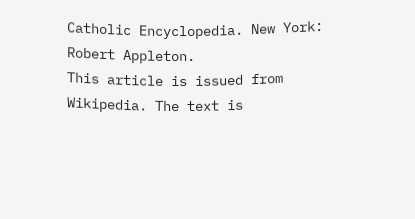Catholic Encyclopedia. New York: Robert Appleton.
This article is issued from Wikipedia. The text is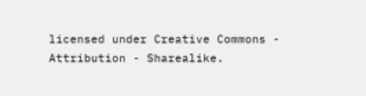licensed under Creative Commons - Attribution - Sharealike.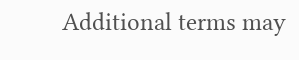Additional terms may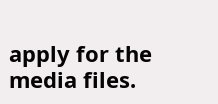apply for the media files.